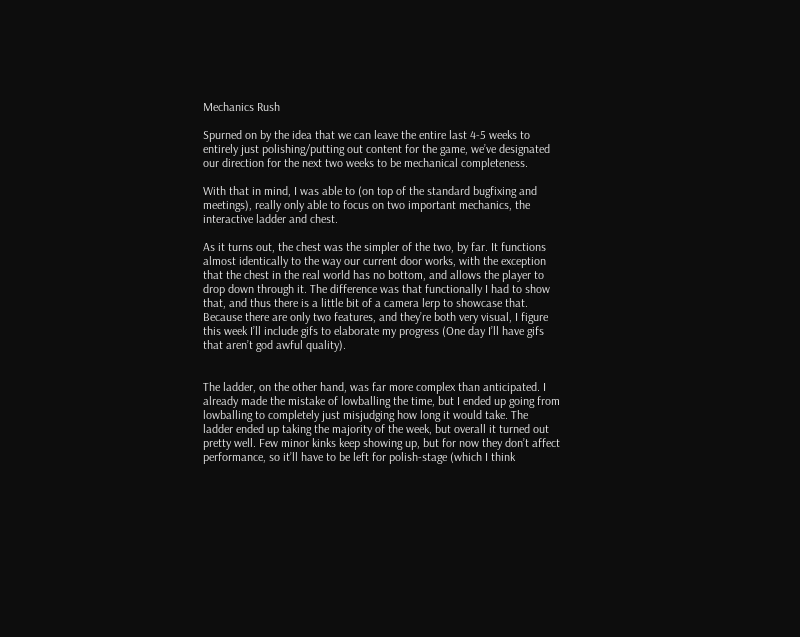Mechanics Rush

Spurned on by the idea that we can leave the entire last 4-5 weeks to entirely just polishing/putting out content for the game, we’ve designated our direction for the next two weeks to be mechanical completeness.

With that in mind, I was able to (on top of the standard bugfixing and meetings), really only able to focus on two important mechanics, the interactive ladder and chest.

As it turns out, the chest was the simpler of the two, by far. It functions almost identically to the way our current door works, with the exception that the chest in the real world has no bottom, and allows the player to drop down through it. The difference was that functionally I had to show that, and thus there is a little bit of a camera lerp to showcase that. Because there are only two features, and they’re both very visual, I figure this week I’ll include gifs to elaborate my progress (One day I’ll have gifs that aren’t god awful quality).


The ladder, on the other hand, was far more complex than anticipated. I already made the mistake of lowballing the time, but I ended up going from lowballing to completely just misjudging how long it would take. The ladder ended up taking the majority of the week, but overall it turned out pretty well. Few minor kinks keep showing up, but for now they don’t affect performance, so it’ll have to be left for polish-stage (which I think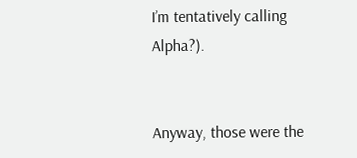I’m tentatively calling Alpha?).


Anyway, those were the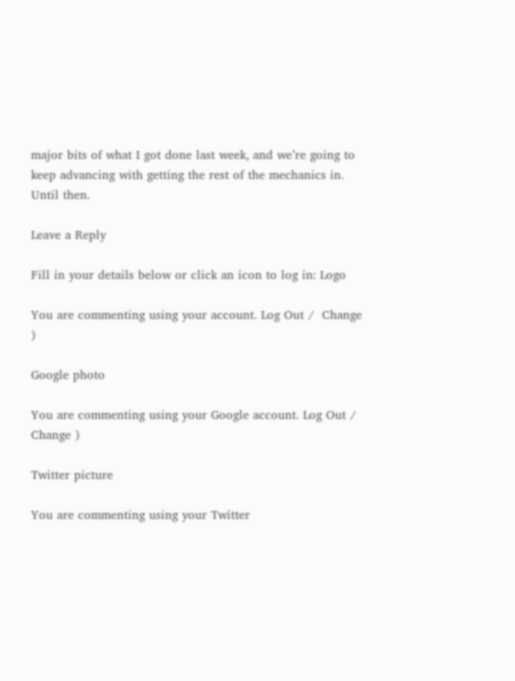major bits of what I got done last week, and we’re going to keep advancing with getting the rest of the mechanics in. Until then.

Leave a Reply

Fill in your details below or click an icon to log in: Logo

You are commenting using your account. Log Out /  Change )

Google photo

You are commenting using your Google account. Log Out /  Change )

Twitter picture

You are commenting using your Twitter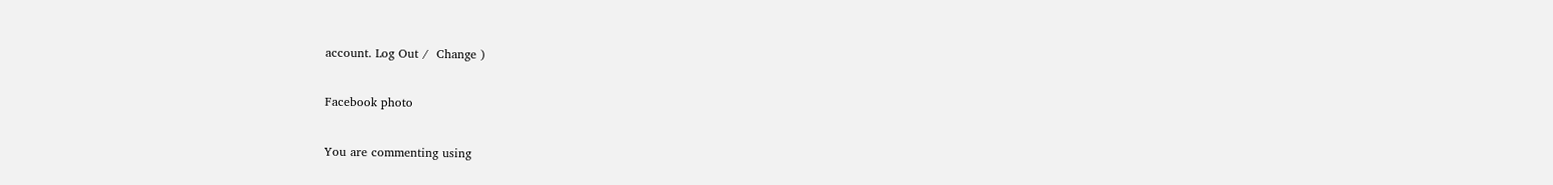account. Log Out /  Change )

Facebook photo

You are commenting using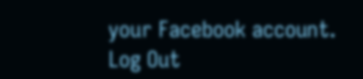your Facebook account. Log Out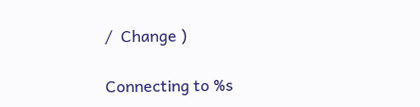/  Change )

Connecting to %s